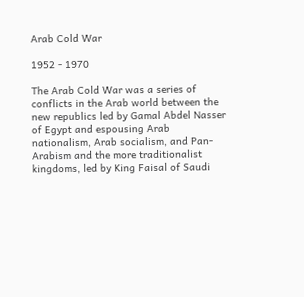Arab Cold War

1952 - 1970

The Arab Cold War was a series of conflicts in the Arab world between the new republics led by Gamal Abdel Nasser of Egypt and espousing Arab nationalism, Arab socialism, and Pan-Arabism and the more traditionalist kingdoms, led by King Faisal of Saudi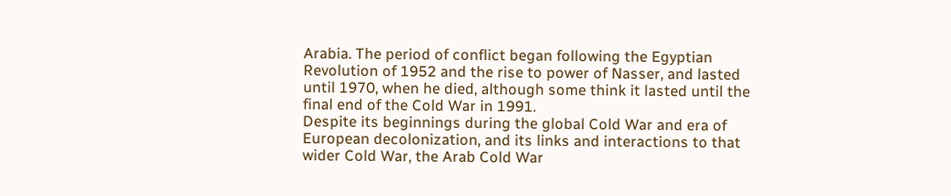Arabia. The period of conflict began following the Egyptian Revolution of 1952 and the rise to power of Nasser, and lasted until 1970, when he died, although some think it lasted until the final end of the Cold War in 1991.
Despite its beginnings during the global Cold War and era of European decolonization, and its links and interactions to that wider Cold War, the Arab Cold War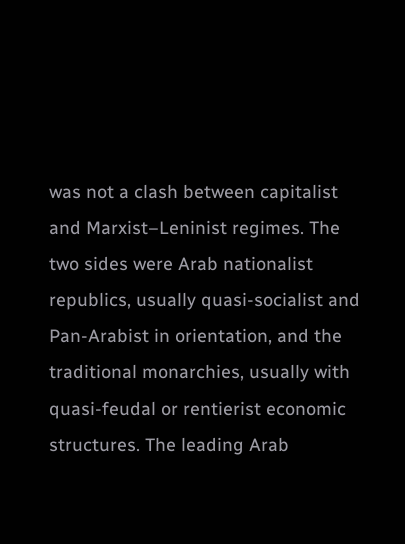was not a clash between capitalist and Marxist–Leninist regimes. The two sides were Arab nationalist republics, usually quasi-socialist and Pan-Arabist in orientation, and the traditional monarchies, usually with quasi-feudal or rentierist economic structures. The leading Arab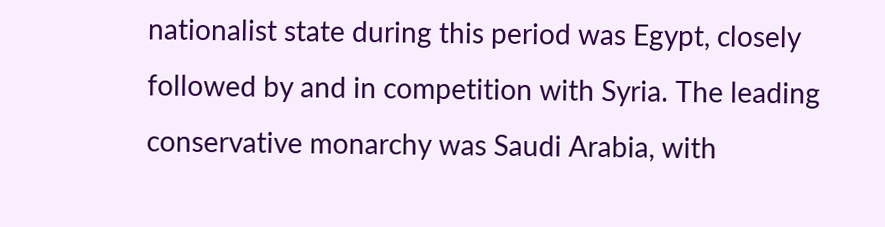nationalist state during this period was Egypt, closely followed by and in competition with Syria. The leading conservative monarchy was Saudi Arabia, with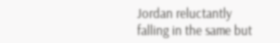Jordan reluctantly falling in the same but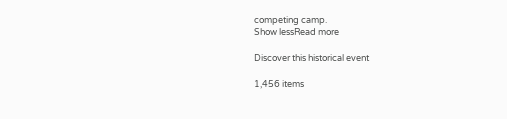competing camp.
Show lessRead more

Discover this historical event

1,456 items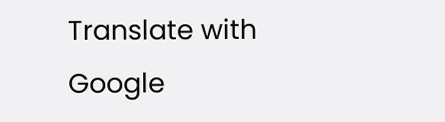Translate with Google